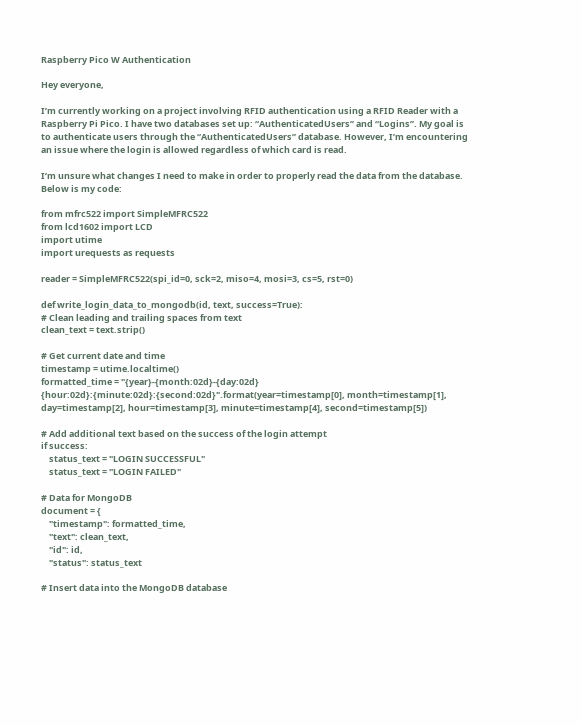Raspberry Pico W Authentication

Hey everyone,

I’m currently working on a project involving RFID authentication using a RFID Reader with a Raspberry Pi Pico. I have two databases set up: “AuthenticatedUsers” and “Logins”. My goal is to authenticate users through the “AuthenticatedUsers” database. However, I’m encountering an issue where the login is allowed regardless of which card is read.

I’m unsure what changes I need to make in order to properly read the data from the database. Below is my code:

from mfrc522 import SimpleMFRC522
from lcd1602 import LCD
import utime
import urequests as requests

reader = SimpleMFRC522(spi_id=0, sck=2, miso=4, mosi=3, cs=5, rst=0)

def write_login_data_to_mongodb(id, text, success=True):
# Clean leading and trailing spaces from text
clean_text = text.strip()

# Get current date and time
timestamp = utime.localtime()
formatted_time = "{year}-{month:02d}-{day:02d} {hour:02d}:{minute:02d}:{second:02d}".format(year=timestamp[0], month=timestamp[1], day=timestamp[2], hour=timestamp[3], minute=timestamp[4], second=timestamp[5])

# Add additional text based on the success of the login attempt
if success:
    status_text = "LOGIN SUCCESSFUL"
    status_text = "LOGIN FAILED"

# Data for MongoDB
document = {
    "timestamp": formatted_time,
    "text": clean_text,
    "id": id,
    "status": status_text

# Insert data into the MongoDB database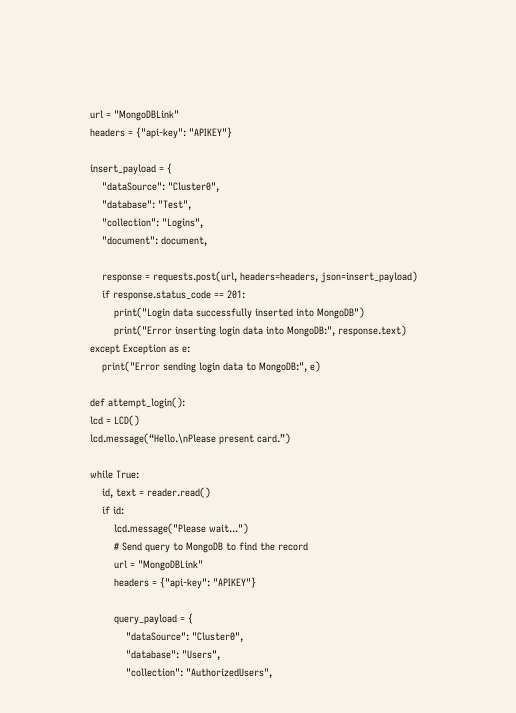url = "MongoDBLink"
headers = {"api-key": "APIKEY"}

insert_payload = {
    "dataSource": "Cluster0",
    "database": "Test",
    "collection": "Logins",
    "document": document,

    response = requests.post(url, headers=headers, json=insert_payload)
    if response.status_code == 201:
        print("Login data successfully inserted into MongoDB")
        print("Error inserting login data into MongoDB:", response.text)
except Exception as e:
    print("Error sending login data to MongoDB:", e)

def attempt_login():
lcd = LCD()
lcd.message(“Hello.\nPlease present card.”)

while True:
    id, text = reader.read()
    if id:
        lcd.message("Please wait...")
        # Send query to MongoDB to find the record
        url = "MongoDBLink"
        headers = {"api-key": "APIKEY"}

        query_payload = {
            "dataSource": "Cluster0",
            "database": "Users",
            "collection": "AuthorizedUsers",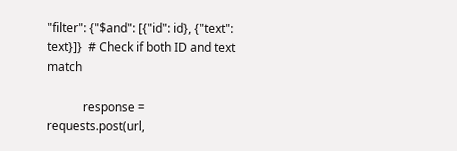"filter": {"$and": [{"id": id}, {"text": text}]}  # Check if both ID and text match

            response = requests.post(url,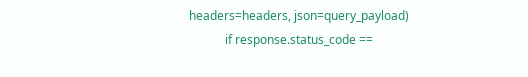headers=headers, json=query_payload)
            if response.status_code ==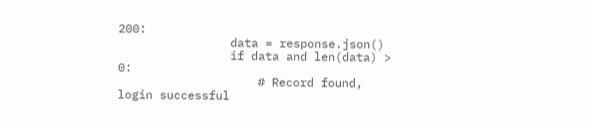200:
                data = response.json()
                if data and len(data) > 0:
                    # Record found, login successful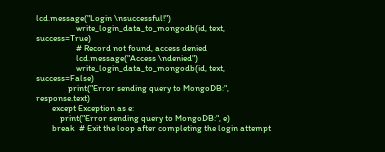lcd.message("Login \nsuccessful!")
                    write_login_data_to_mongodb(id, text, success=True)
                    # Record not found, access denied
                    lcd.message("Access \ndenied")
                    write_login_data_to_mongodb(id, text, success=False)
                print("Error sending query to MongoDB:", response.text)
        except Exception as e:
            print("Error sending query to MongoDB:", e)
        break  # Exit the loop after completing the login attempt